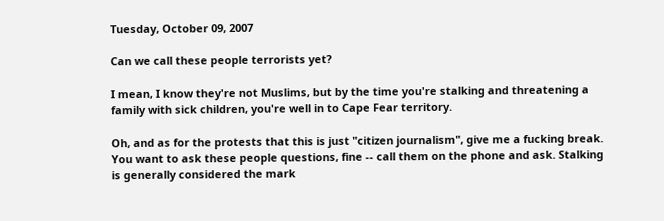Tuesday, October 09, 2007

Can we call these people terrorists yet?

I mean, I know they're not Muslims, but by the time you're stalking and threatening a family with sick children, you're well in to Cape Fear territory.

Oh, and as for the protests that this is just "citizen journalism", give me a fucking break. You want to ask these people questions, fine -- call them on the phone and ask. Stalking is generally considered the mark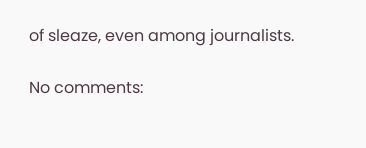of sleaze, even among journalists.

No comments: